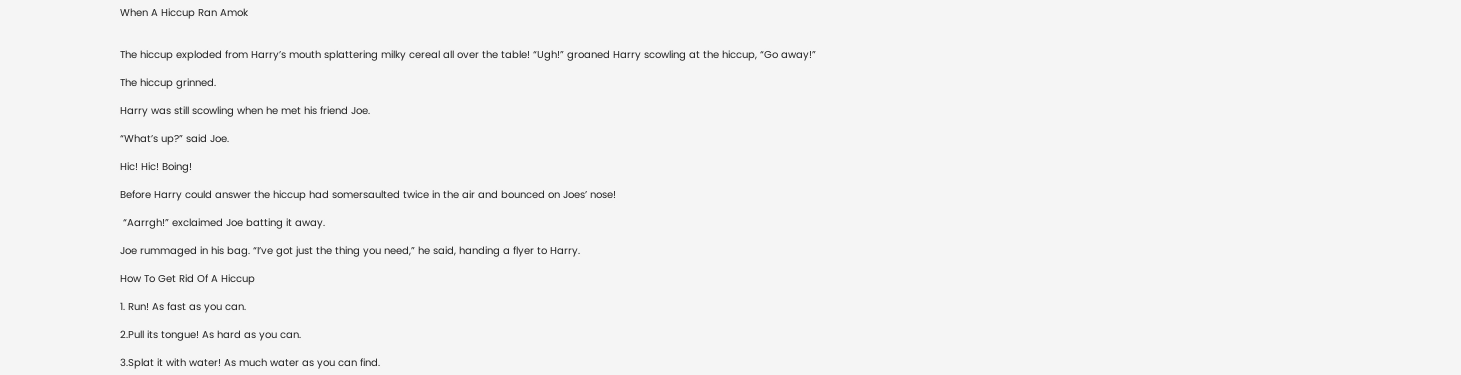When A Hiccup Ran Amok


The hiccup exploded from Harry’s mouth splattering milky cereal all over the table! “Ugh!” groaned Harry scowling at the hiccup, “Go away!”

The hiccup grinned.

Harry was still scowling when he met his friend Joe.

“What’s up?” said Joe.

Hic! Hic! Boing!

Before Harry could answer the hiccup had somersaulted twice in the air and bounced on Joes’ nose!

 “Aarrgh!” exclaimed Joe batting it away.

Joe rummaged in his bag. “I’ve got just the thing you need,” he said, handing a flyer to Harry.

How To Get Rid Of A Hiccup

1. Run! As fast as you can.

2.Pull its tongue! As hard as you can.

3.Splat it with water! As much water as you can find.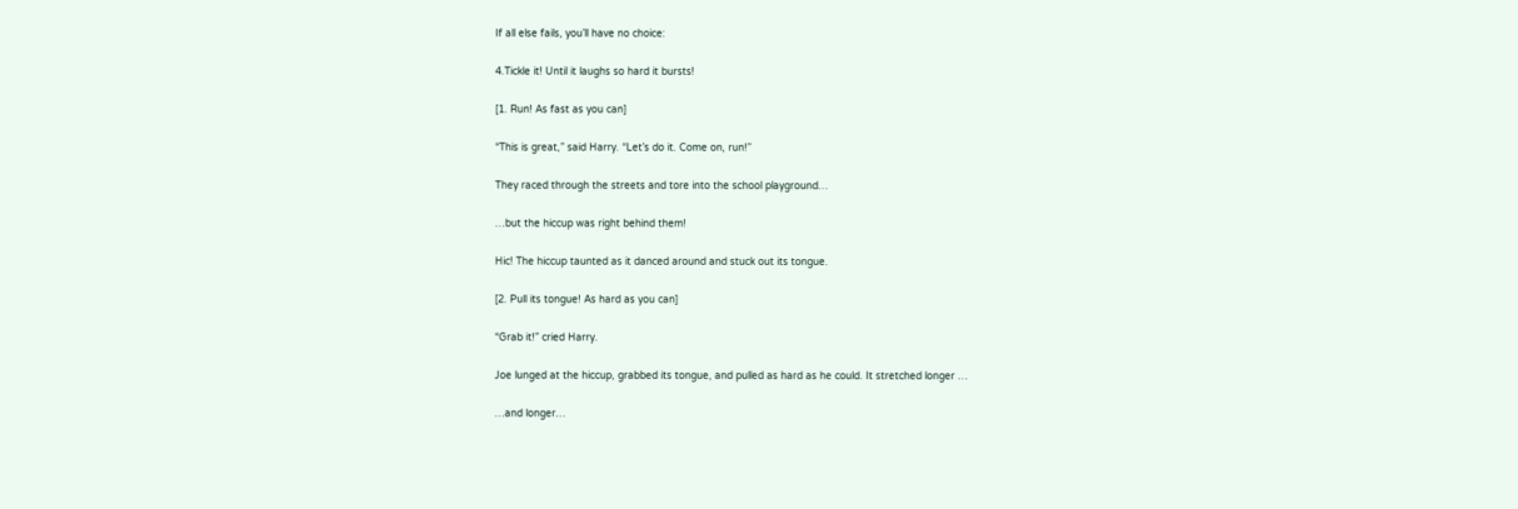If all else fails, you’ll have no choice:

4.Tickle it! Until it laughs so hard it bursts!

[1. Run! As fast as you can]

“This is great,” said Harry. “Let’s do it. Come on, run!”

They raced through the streets and tore into the school playground…

…but the hiccup was right behind them!

Hic! The hiccup taunted as it danced around and stuck out its tongue.

[2. Pull its tongue! As hard as you can]

“Grab it!” cried Harry.

Joe lunged at the hiccup, grabbed its tongue, and pulled as hard as he could. It stretched longer …

…and longer…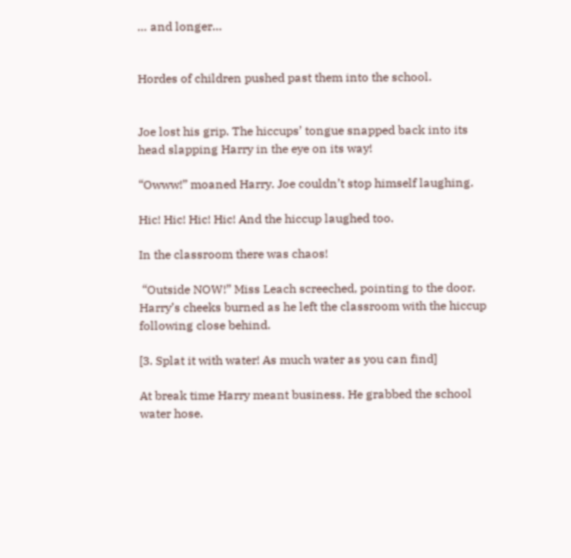… and longer…


Hordes of children pushed past them into the school.


Joe lost his grip. The hiccups’ tongue snapped back into its head slapping Harry in the eye on its way!

“Owww!” moaned Harry. Joe couldn’t stop himself laughing.

Hic! Hic! Hic! Hic! And the hiccup laughed too.

In the classroom there was chaos!

 “Outside NOW!” Miss Leach screeched, pointing to the door. Harry’s cheeks burned as he left the classroom with the hiccup following close behind.

[3. Splat it with water! As much water as you can find]

At break time Harry meant business. He grabbed the school water hose.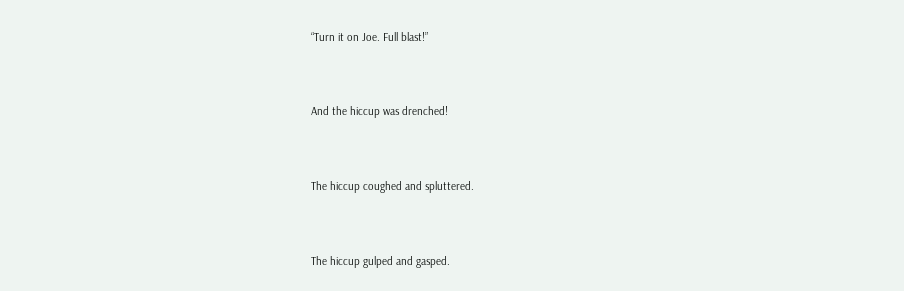“Turn it on Joe. Full blast!”


And the hiccup was drenched!


The hiccup coughed and spluttered.


The hiccup gulped and gasped.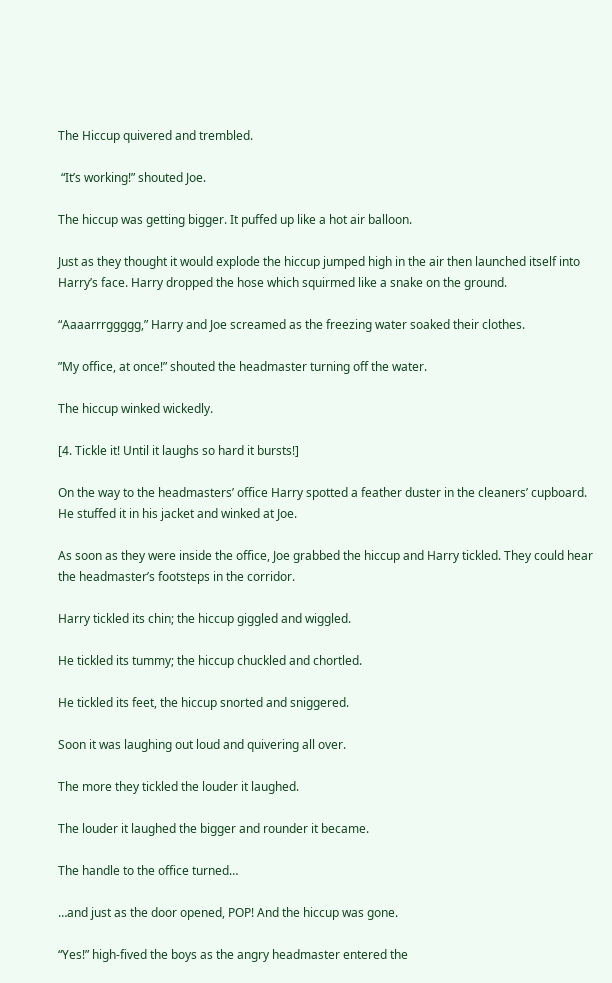The Hiccup quivered and trembled.

 “It’s working!” shouted Joe.

The hiccup was getting bigger. It puffed up like a hot air balloon.

Just as they thought it would explode the hiccup jumped high in the air then launched itself into Harry’s face. Harry dropped the hose which squirmed like a snake on the ground.

“Aaaarrrggggg,” Harry and Joe screamed as the freezing water soaked their clothes.

”My office, at once!” shouted the headmaster turning off the water.

The hiccup winked wickedly.

[4. Tickle it! Until it laughs so hard it bursts!]

On the way to the headmasters’ office Harry spotted a feather duster in the cleaners’ cupboard. He stuffed it in his jacket and winked at Joe.

As soon as they were inside the office, Joe grabbed the hiccup and Harry tickled. They could hear the headmaster’s footsteps in the corridor.

Harry tickled its chin; the hiccup giggled and wiggled.

He tickled its tummy; the hiccup chuckled and chortled.

He tickled its feet, the hiccup snorted and sniggered.

Soon it was laughing out loud and quivering all over.

The more they tickled the louder it laughed.

The louder it laughed the bigger and rounder it became.

The handle to the office turned…

…and just as the door opened, POP! And the hiccup was gone.

“Yes!” high-fived the boys as the angry headmaster entered the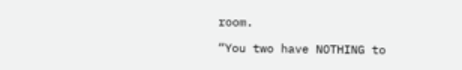room.

“You two have NOTHING to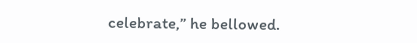celebrate,” he bellowed.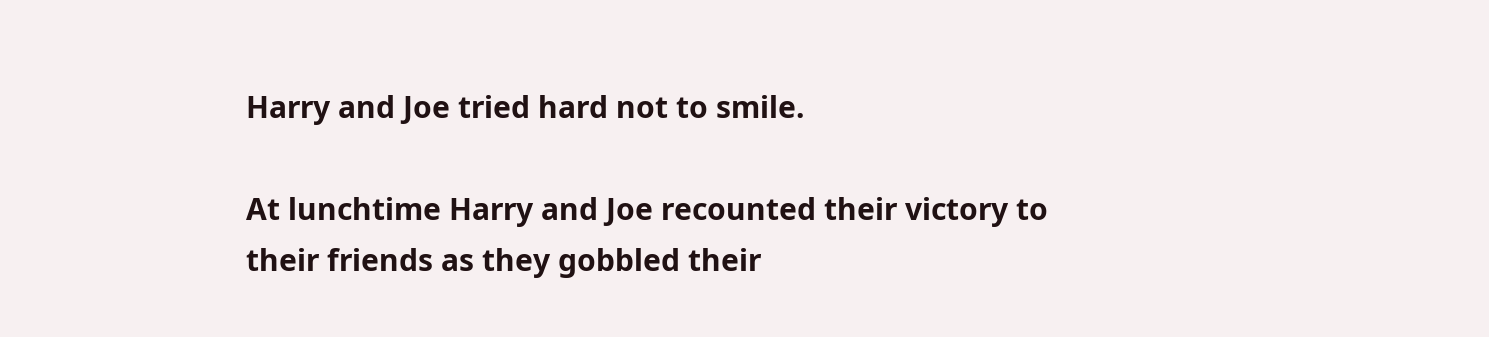Harry and Joe tried hard not to smile.

At lunchtime Harry and Joe recounted their victory to their friends as they gobbled their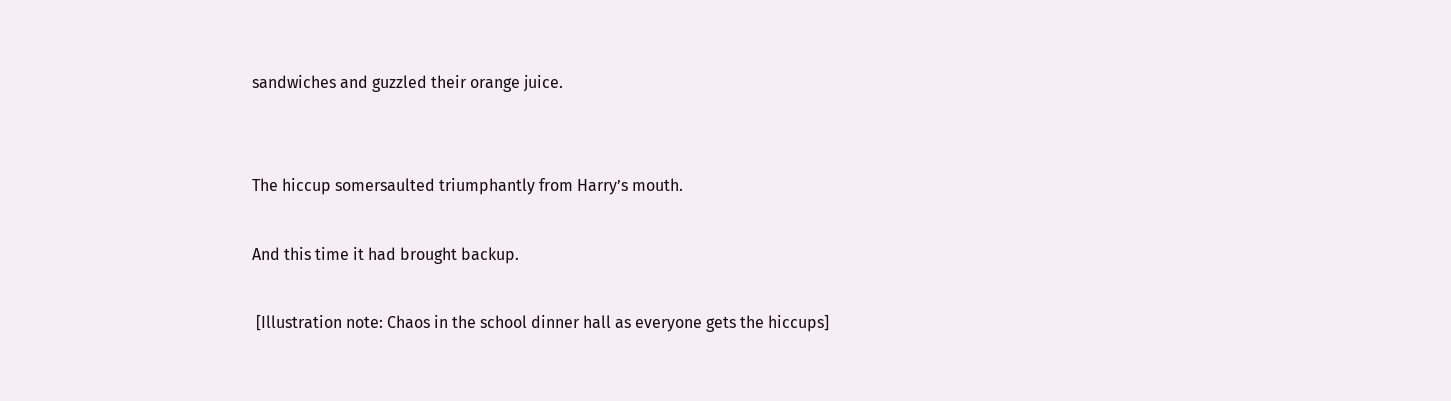sandwiches and guzzled their orange juice.


The hiccup somersaulted triumphantly from Harry’s mouth.

And this time it had brought backup.

 [Illustration note: Chaos in the school dinner hall as everyone gets the hiccups]